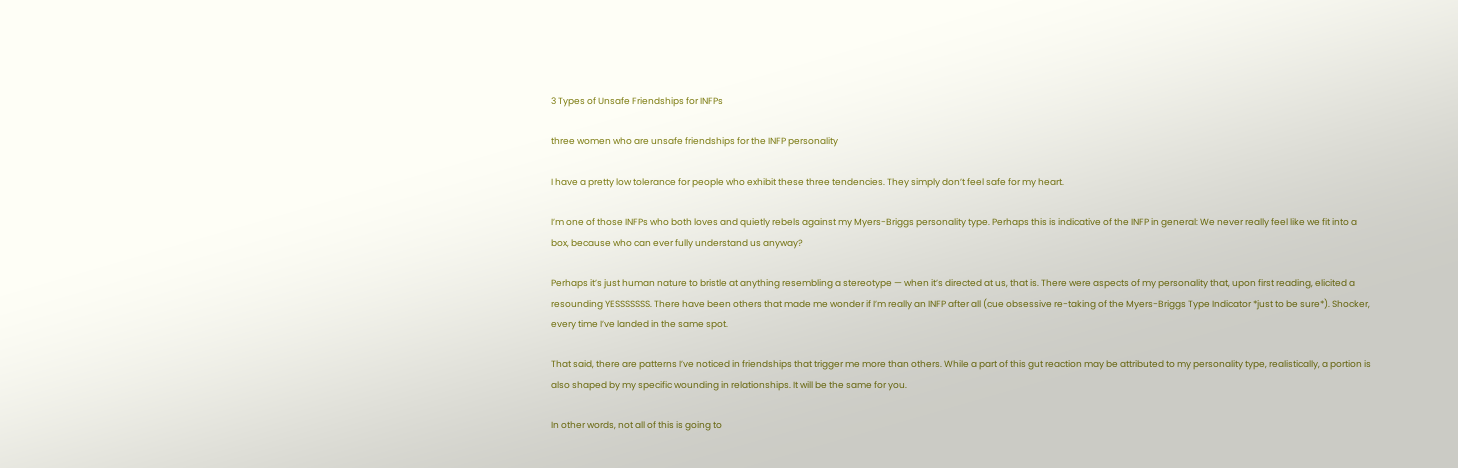3 Types of Unsafe Friendships for INFPs

three women who are unsafe friendships for the INFP personality

I have a pretty low tolerance for people who exhibit these three tendencies. They simply don’t feel safe for my heart.

I’m one of those INFPs who both loves and quietly rebels against my Myers-Briggs personality type. Perhaps this is indicative of the INFP in general: We never really feel like we fit into a box, because who can ever fully understand us anyway?

Perhaps it’s just human nature to bristle at anything resembling a stereotype — when it’s directed at us, that is. There were aspects of my personality that, upon first reading, elicited a resounding YESSSSSSS. There have been others that made me wonder if I’m really an INFP after all (cue obsessive re-taking of the Myers-Briggs Type Indicator *just to be sure*). Shocker, every time I’ve landed in the same spot.

That said, there are patterns I’ve noticed in friendships that trigger me more than others. While a part of this gut reaction may be attributed to my personality type, realistically, a portion is also shaped by my specific wounding in relationships. It will be the same for you.

In other words, not all of this is going to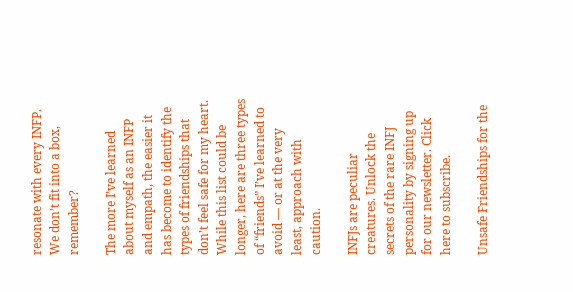resonate with every INFP. We don’t fit into a box, remember?

The more I’ve learned about myself as an INFP and empath, the easier it has become to identify the types of friendships that don’t feel safe for my heart. While this list could be longer, here are three types of “friends” I’ve learned to avoid — or at the very least, approach with caution.

INFJs are peculiar creatures. Unlock the secrets of the rare INFJ personality by signing up for our newsletter. Click here to subscribe.

Unsafe Friendships for the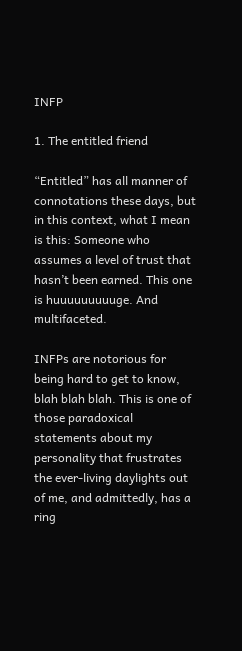INFP

1. The entitled friend

“Entitled” has all manner of connotations these days, but in this context, what I mean is this: Someone who assumes a level of trust that hasn’t been earned. This one is huuuuuuuuuge. And multifaceted.

INFPs are notorious for being hard to get to know, blah blah blah. This is one of those paradoxical statements about my personality that frustrates the ever-living daylights out of me, and admittedly, has a ring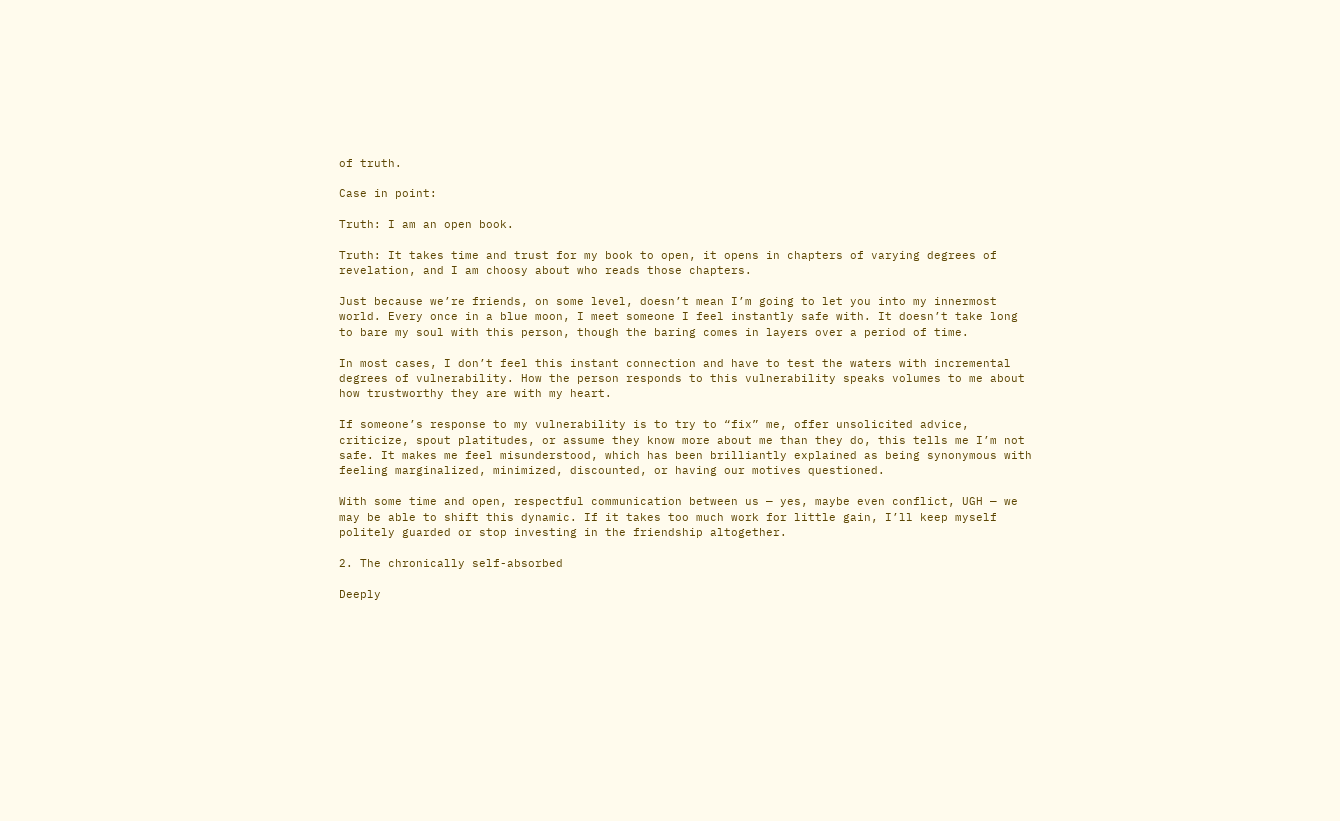of truth.

Case in point:

Truth: I am an open book.

Truth: It takes time and trust for my book to open, it opens in chapters of varying degrees of revelation, and I am choosy about who reads those chapters.

Just because we’re friends, on some level, doesn’t mean I’m going to let you into my innermost world. Every once in a blue moon, I meet someone I feel instantly safe with. It doesn’t take long to bare my soul with this person, though the baring comes in layers over a period of time.

In most cases, I don’t feel this instant connection and have to test the waters with incremental degrees of vulnerability. How the person responds to this vulnerability speaks volumes to me about how trustworthy they are with my heart.

If someone’s response to my vulnerability is to try to “fix” me, offer unsolicited advice, criticize, spout platitudes, or assume they know more about me than they do, this tells me I’m not safe. It makes me feel misunderstood, which has been brilliantly explained as being synonymous with feeling marginalized, minimized, discounted, or having our motives questioned.

With some time and open, respectful communication between us — yes, maybe even conflict, UGH — we may be able to shift this dynamic. If it takes too much work for little gain, I’ll keep myself politely guarded or stop investing in the friendship altogether.

2. The chronically self-absorbed

Deeply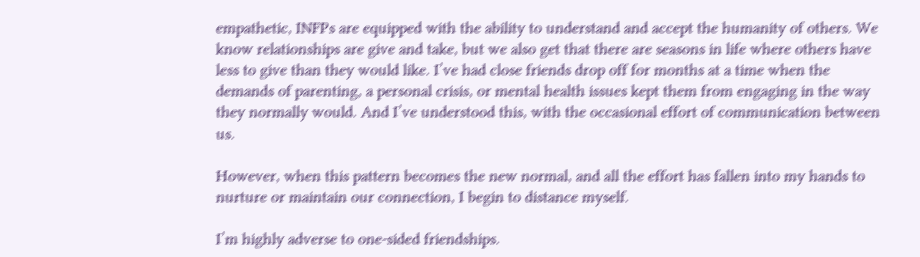empathetic, INFPs are equipped with the ability to understand and accept the humanity of others. We know relationships are give and take, but we also get that there are seasons in life where others have less to give than they would like. I’ve had close friends drop off for months at a time when the demands of parenting, a personal crisis, or mental health issues kept them from engaging in the way they normally would. And I’ve understood this, with the occasional effort of communication between us.

However, when this pattern becomes the new normal, and all the effort has fallen into my hands to nurture or maintain our connection, I begin to distance myself.

I’m highly adverse to one-sided friendships.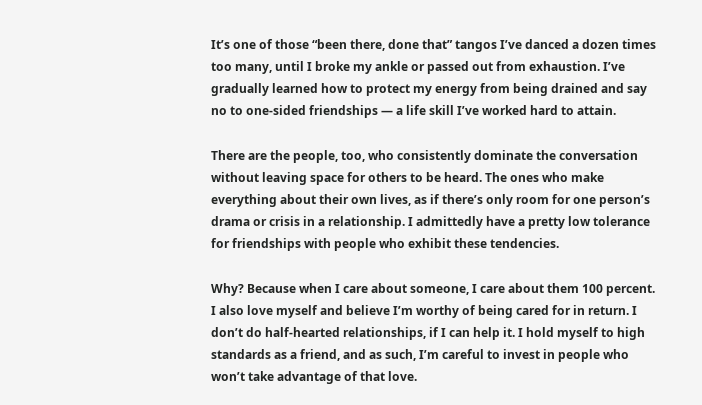It’s one of those “been there, done that” tangos I’ve danced a dozen times too many, until I broke my ankle or passed out from exhaustion. I’ve gradually learned how to protect my energy from being drained and say no to one-sided friendships — a life skill I’ve worked hard to attain.

There are the people, too, who consistently dominate the conversation without leaving space for others to be heard. The ones who make everything about their own lives, as if there’s only room for one person’s drama or crisis in a relationship. I admittedly have a pretty low tolerance for friendships with people who exhibit these tendencies.

Why? Because when I care about someone, I care about them 100 percent. I also love myself and believe I’m worthy of being cared for in return. I don’t do half-hearted relationships, if I can help it. I hold myself to high standards as a friend, and as such, I’m careful to invest in people who won’t take advantage of that love.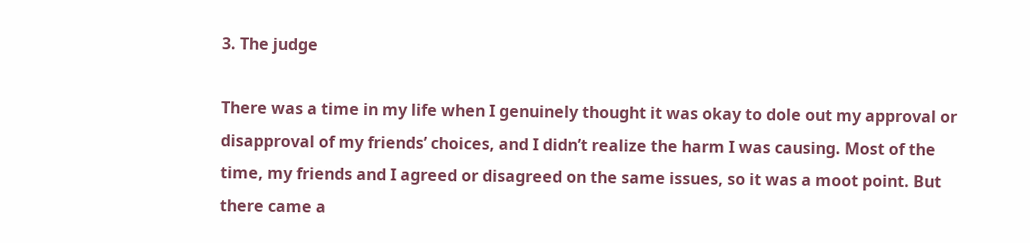3. The judge

There was a time in my life when I genuinely thought it was okay to dole out my approval or disapproval of my friends’ choices, and I didn’t realize the harm I was causing. Most of the time, my friends and I agreed or disagreed on the same issues, so it was a moot point. But there came a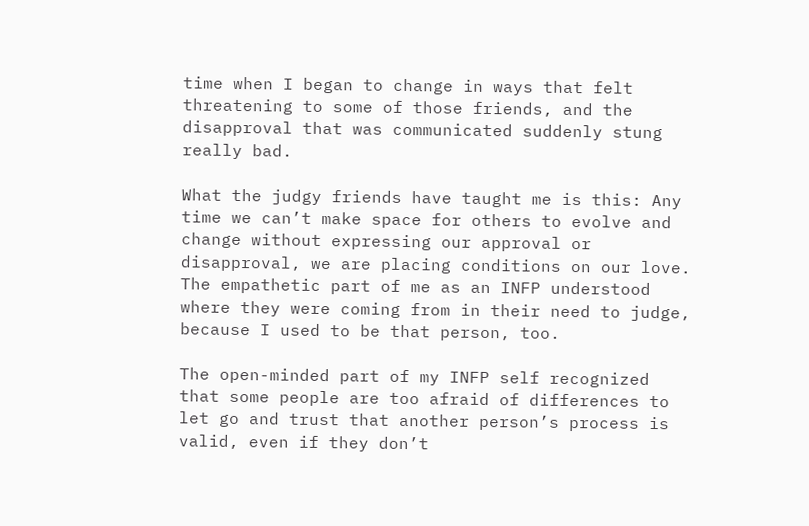time when I began to change in ways that felt threatening to some of those friends, and the disapproval that was communicated suddenly stung really bad.

What the judgy friends have taught me is this: Any time we can’t make space for others to evolve and change without expressing our approval or disapproval, we are placing conditions on our love. The empathetic part of me as an INFP understood where they were coming from in their need to judge, because I used to be that person, too.

The open-minded part of my INFP self recognized that some people are too afraid of differences to let go and trust that another person’s process is valid, even if they don’t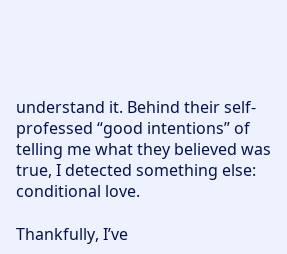understand it. Behind their self-professed “good intentions” of telling me what they believed was true, I detected something else: conditional love.

Thankfully, I’ve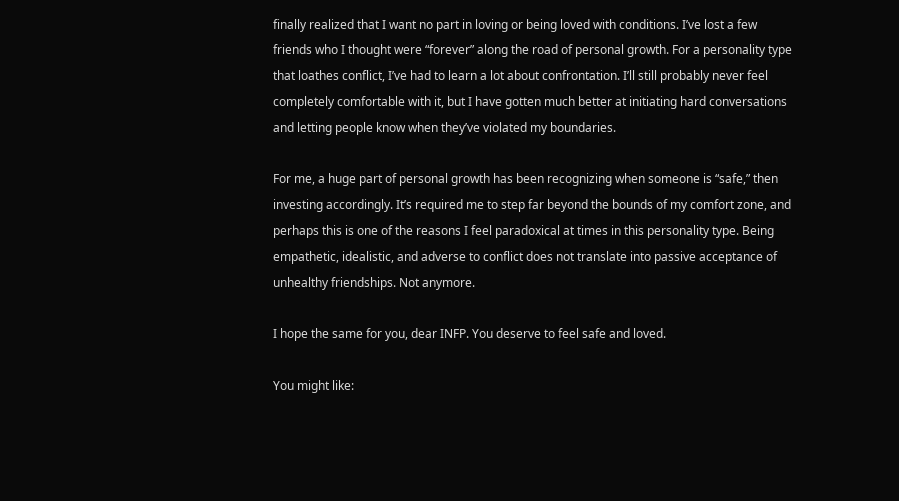finally realized that I want no part in loving or being loved with conditions. I’ve lost a few friends who I thought were “forever” along the road of personal growth. For a personality type that loathes conflict, I’ve had to learn a lot about confrontation. I’ll still probably never feel completely comfortable with it, but I have gotten much better at initiating hard conversations and letting people know when they’ve violated my boundaries.

For me, a huge part of personal growth has been recognizing when someone is “safe,” then investing accordingly. It’s required me to step far beyond the bounds of my comfort zone, and perhaps this is one of the reasons I feel paradoxical at times in this personality type. Being empathetic, idealistic, and adverse to conflict does not translate into passive acceptance of unhealthy friendships. Not anymore.

I hope the same for you, dear INFP. You deserve to feel safe and loved.

You might like: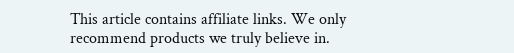This article contains affiliate links. We only recommend products we truly believe in.